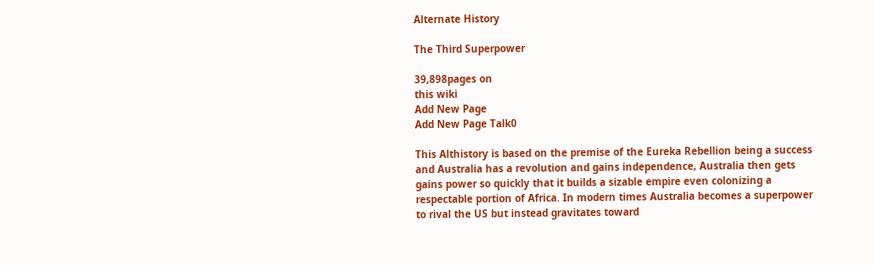Alternate History

The Third Superpower

39,898pages on
this wiki
Add New Page
Add New Page Talk0

This Althistory is based on the premise of the Eureka Rebellion being a success and Australia has a revolution and gains independence, Australia then gets gains power so quickly that it builds a sizable empire even colonizing a respectable portion of Africa. In modern times Australia becomes a superpower to rival the US but instead gravitates toward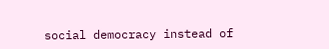social democracy instead of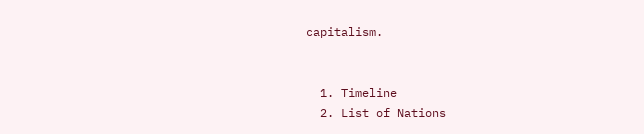capitalism.


  1. Timeline
  2. List of Nations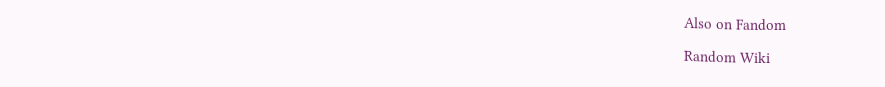Also on Fandom

Random Wiki